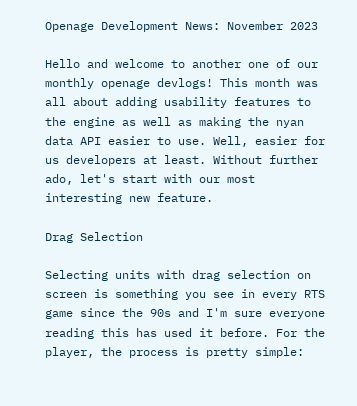Openage Development News: November 2023

Hello and welcome to another one of our monthly openage devlogs! This month was all about adding usability features to the engine as well as making the nyan data API easier to use. Well, easier for us developers at least. Without further ado, let's start with our most interesting new feature.

Drag Selection

Selecting units with drag selection on screen is something you see in every RTS game since the 90s and I'm sure everyone reading this has used it before. For the player, the process is pretty simple: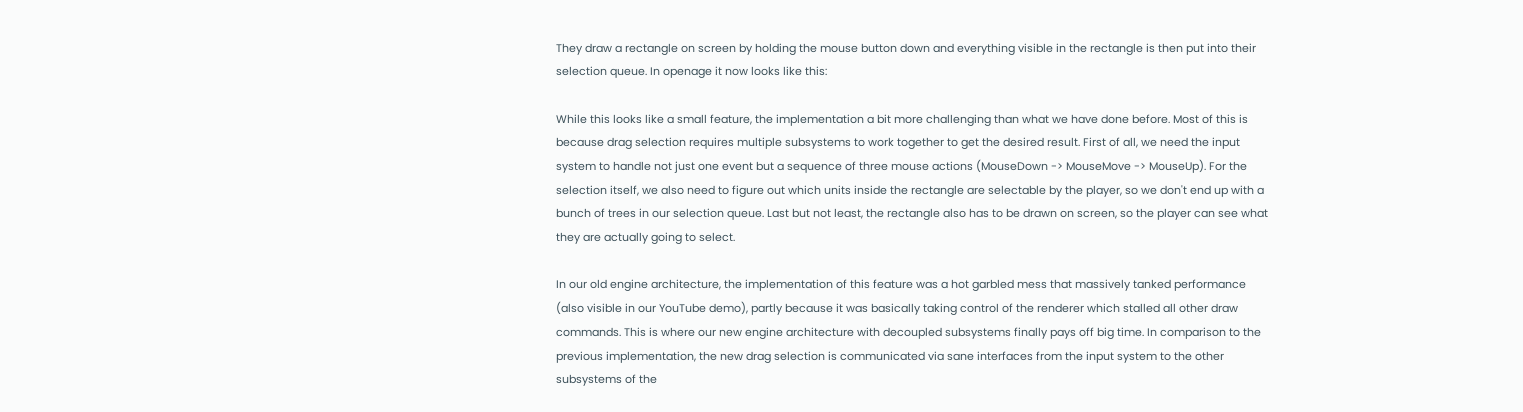They draw a rectangle on screen by holding the mouse button down and everything visible in the rectangle is then put into their selection queue. In openage it now looks like this:

While this looks like a small feature, the implementation a bit more challenging than what we have done before. Most of this is because drag selection requires multiple subsystems to work together to get the desired result. First of all, we need the input system to handle not just one event but a sequence of three mouse actions (MouseDown -> MouseMove -> MouseUp). For the selection itself, we also need to figure out which units inside the rectangle are selectable by the player, so we don't end up with a bunch of trees in our selection queue. Last but not least, the rectangle also has to be drawn on screen, so the player can see what they are actually going to select.

In our old engine architecture, the implementation of this feature was a hot garbled mess that massively tanked performance (also visible in our YouTube demo), partly because it was basically taking control of the renderer which stalled all other draw commands. This is where our new engine architecture with decoupled subsystems finally pays off big time. In comparison to the previous implementation, the new drag selection is communicated via sane interfaces from the input system to the other subsystems of the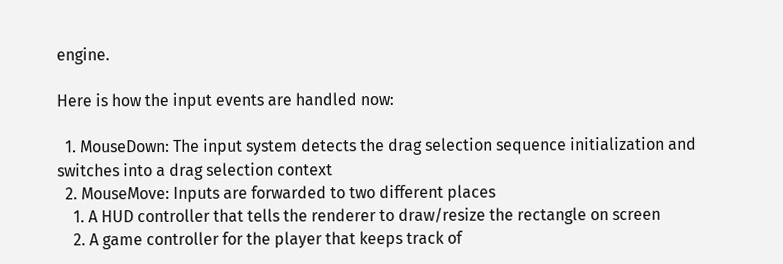engine.

Here is how the input events are handled now:

  1. MouseDown: The input system detects the drag selection sequence initialization and switches into a drag selection context
  2. MouseMove: Inputs are forwarded to two different places
    1. A HUD controller that tells the renderer to draw/resize the rectangle on screen
    2. A game controller for the player that keeps track of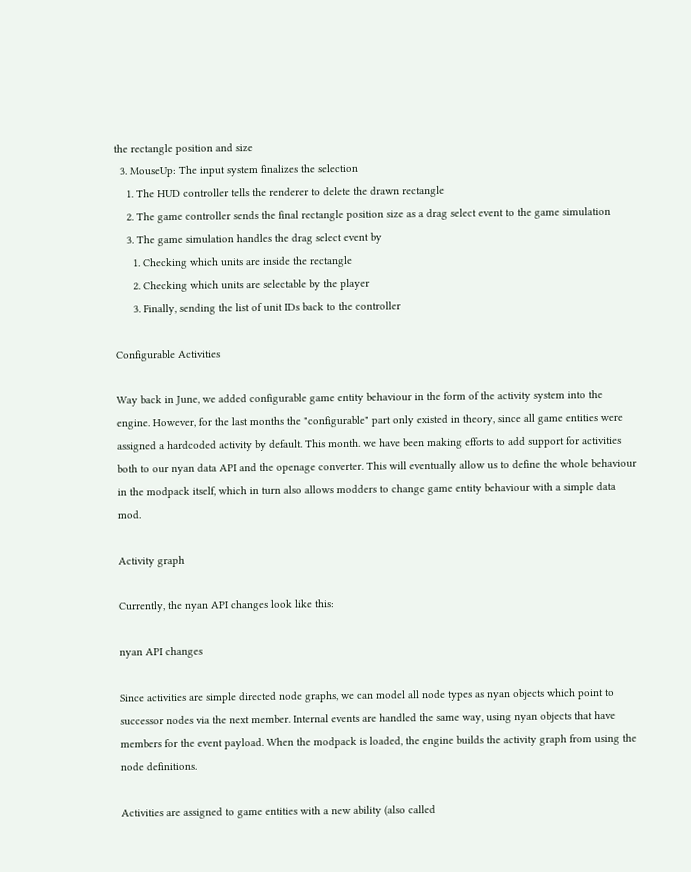the rectangle position and size
  3. MouseUp: The input system finalizes the selection
    1. The HUD controller tells the renderer to delete the drawn rectangle
    2. The game controller sends the final rectangle position size as a drag select event to the game simulation
    3. The game simulation handles the drag select event by
      1. Checking which units are inside the rectangle
      2. Checking which units are selectable by the player
      3. Finally, sending the list of unit IDs back to the controller

Configurable Activities

Way back in June, we added configurable game entity behaviour in the form of the activity system into the engine. However, for the last months the "configurable" part only existed in theory, since all game entities were assigned a hardcoded activity by default. This month. we have been making efforts to add support for activities both to our nyan data API and the openage converter. This will eventually allow us to define the whole behaviour in the modpack itself, which in turn also allows modders to change game entity behaviour with a simple data mod.

Activity graph

Currently, the nyan API changes look like this:

nyan API changes

Since activities are simple directed node graphs, we can model all node types as nyan objects which point to successor nodes via the next member. Internal events are handled the same way, using nyan objects that have members for the event payload. When the modpack is loaded, the engine builds the activity graph from using the node definitions.

Activities are assigned to game entities with a new ability (also called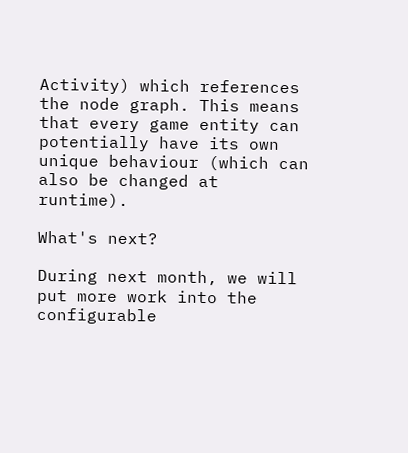Activity) which references the node graph. This means that every game entity can potentially have its own unique behaviour (which can also be changed at runtime).

What's next?

During next month, we will put more work into the configurable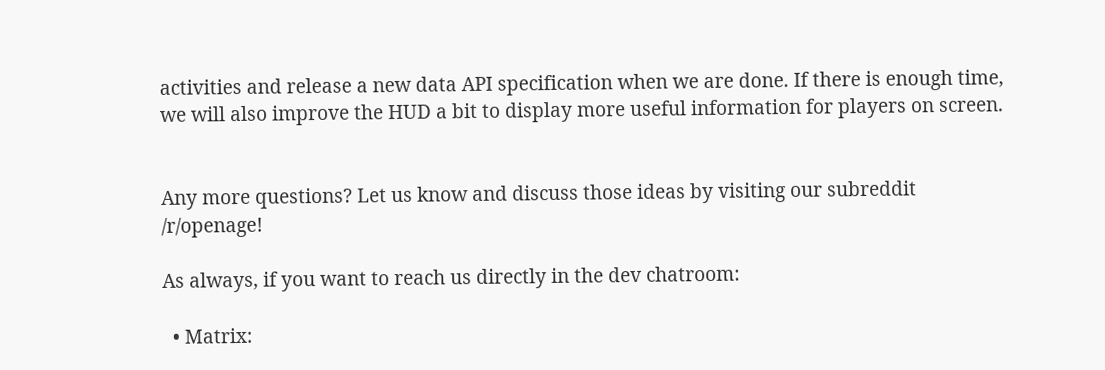activities and release a new data API specification when we are done. If there is enough time, we will also improve the HUD a bit to display more useful information for players on screen.


Any more questions? Let us know and discuss those ideas by visiting our subreddit /r/openage!

As always, if you want to reach us directly in the dev chatroom:

  • Matrix: